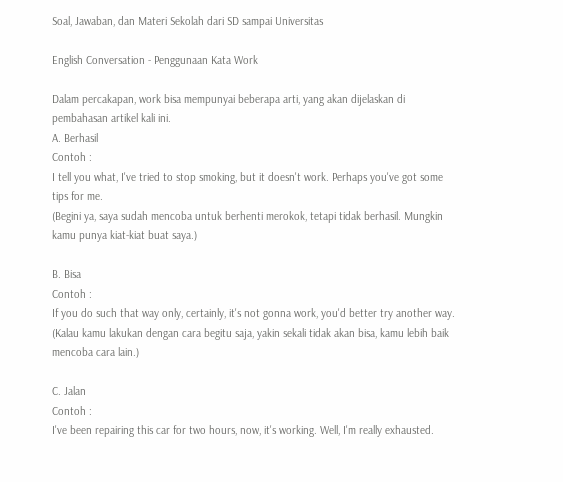Soal, Jawaban, dan Materi Sekolah dari SD sampai Universitas

English Conversation - Penggunaan Kata Work

Dalam percakapan, work bisa mempunyai beberapa arti, yang akan dijelaskan di pembahasan artikel kali ini.
A. Berhasil
Contoh :
I tell you what, I've tried to stop smoking, but it doesn't work. Perhaps you've got some tips for me.
(Begini ya, saya sudah mencoba untuk berhenti merokok, tetapi tidak berhasil. Mungkin kamu punya kiat-kiat buat saya.)

B. Bisa
Contoh :
If you do such that way only, certainly, it's not gonna work, you'd better try another way.
(Kalau kamu lakukan dengan cara begitu saja, yakin sekali tidak akan bisa, kamu lebih baik mencoba cara lain.)

C. Jalan
Contoh :
I've been repairing this car for two hours, now, it's working. Well, I'm really exhausted.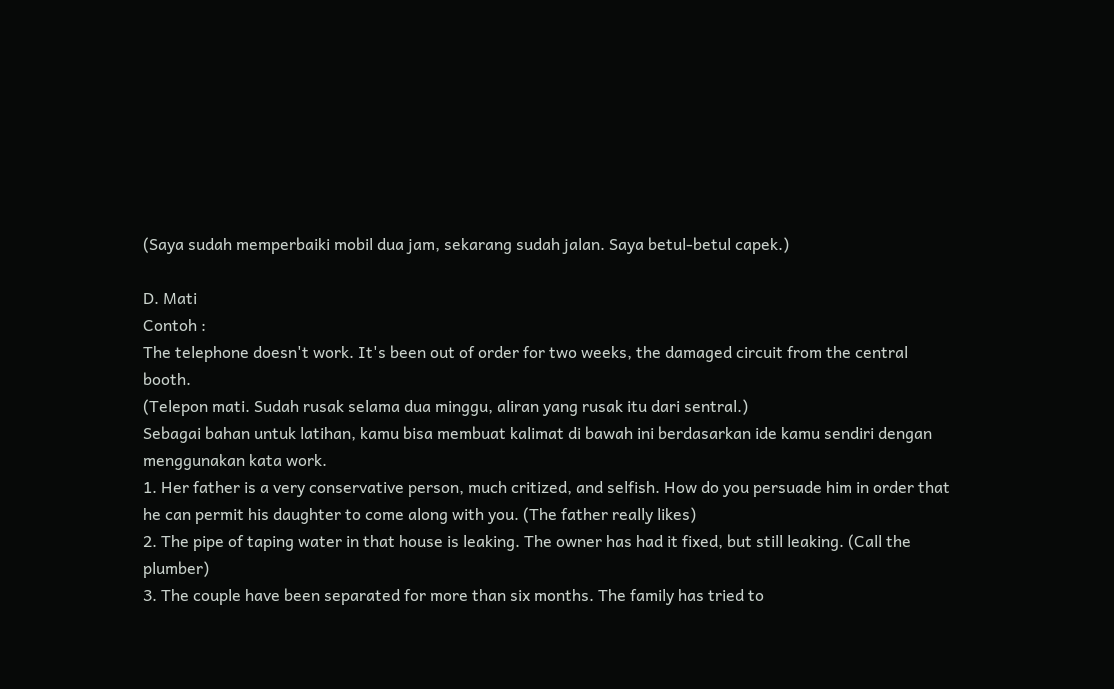(Saya sudah memperbaiki mobil dua jam, sekarang sudah jalan. Saya betul-betul capek.)

D. Mati
Contoh :
The telephone doesn't work. It's been out of order for two weeks, the damaged circuit from the central booth.
(Telepon mati. Sudah rusak selama dua minggu, aliran yang rusak itu dari sentral.)
Sebagai bahan untuk latihan, kamu bisa membuat kalimat di bawah ini berdasarkan ide kamu sendiri dengan menggunakan kata work.
1. Her father is a very conservative person, much critized, and selfish. How do you persuade him in order that he can permit his daughter to come along with you. (The father really likes)
2. The pipe of taping water in that house is leaking. The owner has had it fixed, but still leaking. (Call the plumber)
3. The couple have been separated for more than six months. The family has tried to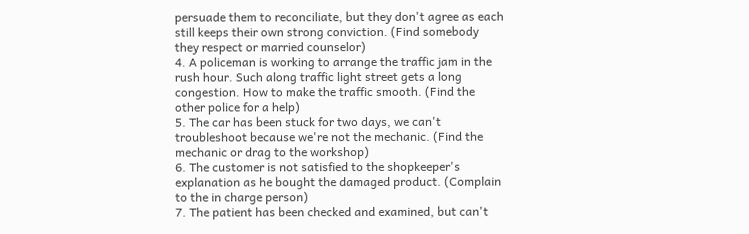persuade them to reconciliate, but they don't agree as each still keeps their own strong conviction. (Find somebody they respect or married counselor)
4. A policeman is working to arrange the traffic jam in the rush hour. Such along traffic light street gets a long congestion. How to make the traffic smooth. (Find the other police for a help)
5. The car has been stuck for two days, we can't troubleshoot because we're not the mechanic. (Find the mechanic or drag to the workshop)
6. The customer is not satisfied to the shopkeeper's explanation as he bought the damaged product. (Complain to the in charge person)
7. The patient has been checked and examined, but can't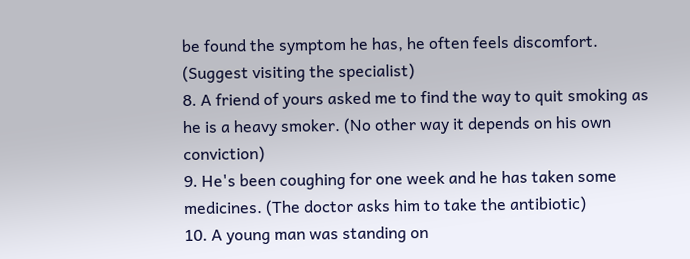be found the symptom he has, he often feels discomfort. (Suggest visiting the specialist)
8. A friend of yours asked me to find the way to quit smoking as he is a heavy smoker. (No other way it depends on his own conviction)
9. He's been coughing for one week and he has taken some medicines. (The doctor asks him to take the antibiotic)
10. A young man was standing on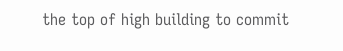the top of high building to commit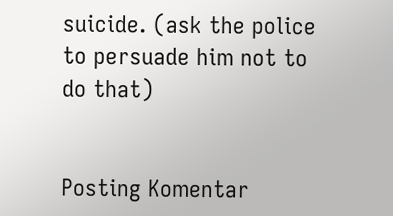suicide. (ask the police to persuade him not to do that)


Posting Komentar